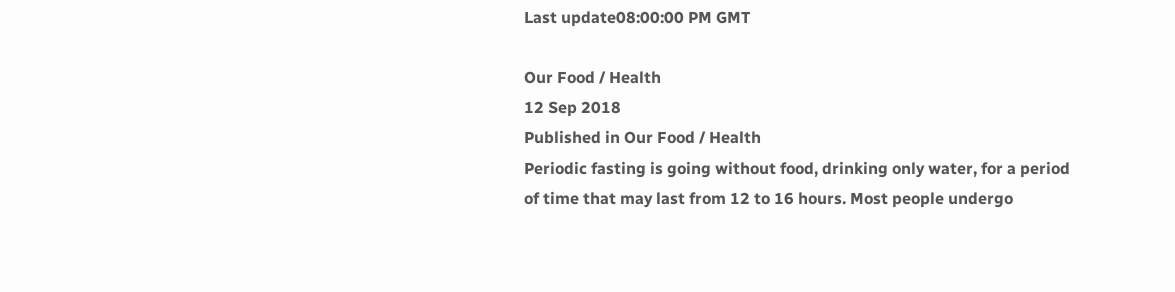Last update08:00:00 PM GMT

Our Food / Health
12 Sep 2018
Published in Our Food / Health
Periodic fasting is going without food, drinking only water, for a period of time that may last from 12 to 16 hours. Most people undergo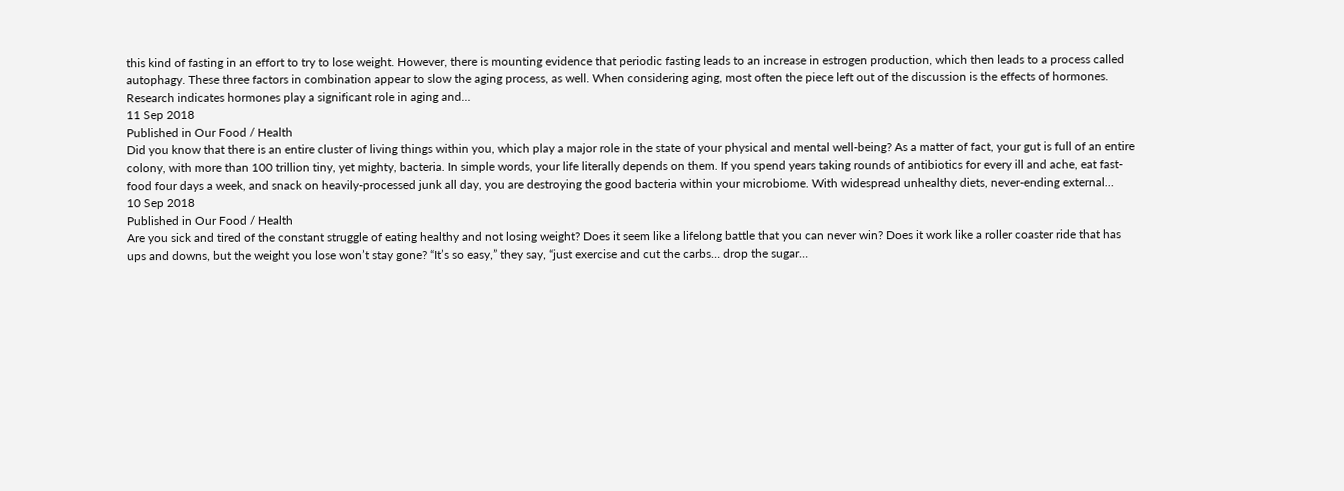this kind of fasting in an effort to try to lose weight. However, there is mounting evidence that periodic fasting leads to an increase in estrogen production, which then leads to a process called autophagy. These three factors in combination appear to slow the aging process, as well. When considering aging, most often the piece left out of the discussion is the effects of hormones. Research indicates hormones play a significant role in aging and…
11 Sep 2018
Published in Our Food / Health
Did you know that there is an entire cluster of living things within you, which play a major role in the state of your physical and mental well-being? As a matter of fact, your gut is full of an entire colony, with more than 100 trillion tiny, yet mighty, bacteria. In simple words, your life literally depends on them. If you spend years taking rounds of antibiotics for every ill and ache, eat fast-food four days a week, and snack on heavily-processed junk all day, you are destroying the good bacteria within your microbiome. With widespread unhealthy diets, never-ending external…
10 Sep 2018
Published in Our Food / Health
Are you sick and tired of the constant struggle of eating healthy and not losing weight? Does it seem like a lifelong battle that you can never win? Does it work like a roller coaster ride that has ups and downs, but the weight you lose won’t stay gone? “It’s so easy,” they say, “just exercise and cut the carbs… drop the sugar…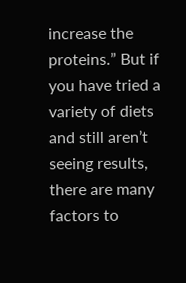increase the proteins.” But if you have tried a variety of diets and still aren’t seeing results, there are many factors to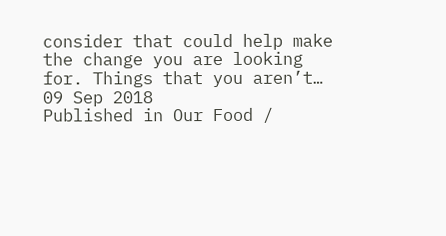consider that could help make the change you are looking for. Things that you aren’t…
09 Sep 2018
Published in Our Food /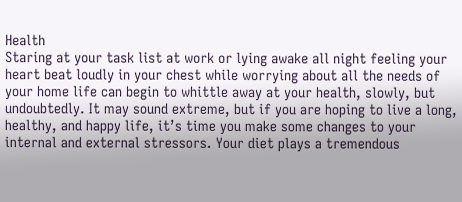Health
Staring at your task list at work or lying awake all night feeling your heart beat loudly in your chest while worrying about all the needs of your home life can begin to whittle away at your health, slowly, but undoubtedly. It may sound extreme, but if you are hoping to live a long, healthy, and happy life, it’s time you make some changes to your internal and external stressors. Your diet plays a tremendous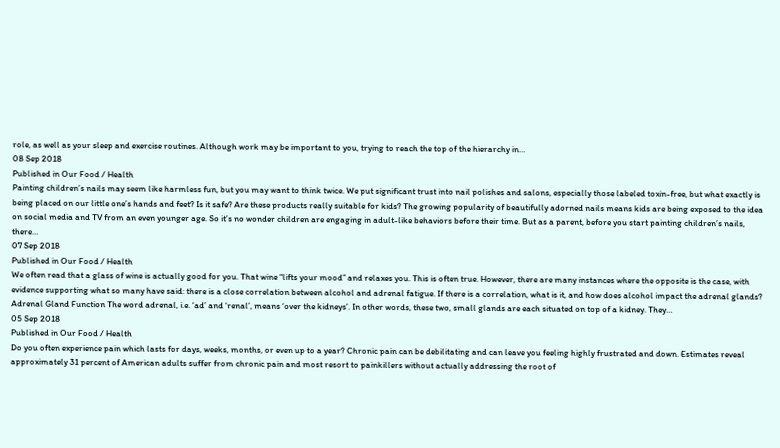role, as well as your sleep and exercise routines. Although work may be important to you, trying to reach the top of the hierarchy in…
08 Sep 2018
Published in Our Food / Health
Painting children’s nails may seem like harmless fun, but you may want to think twice. We put significant trust into nail polishes and salons, especially those labeled toxin-free, but what exactly is being placed on our little one’s hands and feet? Is it safe? Are these products really suitable for kids? The growing popularity of beautifully adorned nails means kids are being exposed to the idea on social media and TV from an even younger age. So it’s no wonder children are engaging in adult-like behaviors before their time. But as a parent, before you start painting children’s nails, there…
07 Sep 2018
Published in Our Food / Health
We often read that a glass of wine is actually good for you. That wine “lifts your mood” and relaxes you. This is often true. However, there are many instances where the opposite is the case, with evidence supporting what so many have said: there is a close correlation between alcohol and adrenal fatigue. If there is a correlation, what is it, and how does alcohol impact the adrenal glands? Adrenal Gland Function The word adrenal, i.e. ‘ad’ and ‘renal’, means ‘over the kidneys’. In other words, these two, small glands are each situated on top of a kidney. They…
05 Sep 2018
Published in Our Food / Health
Do you often experience pain which lasts for days, weeks, months, or even up to a year? Chronic pain can be debilitating and can leave you feeling highly frustrated and down. Estimates reveal approximately 31 percent of American adults suffer from chronic pain and most resort to painkillers without actually addressing the root of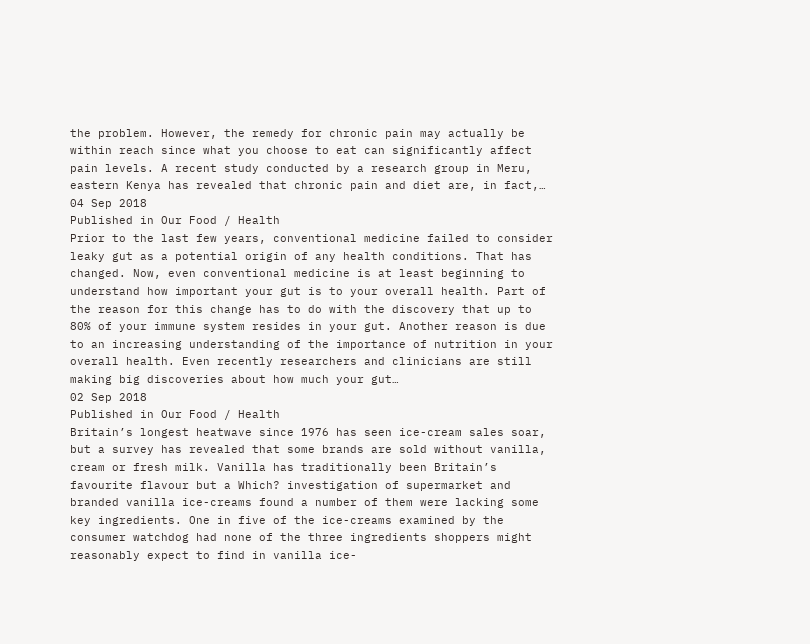the problem. However, the remedy for chronic pain may actually be within reach since what you choose to eat can significantly affect pain levels. A recent study conducted by a research group in Meru, eastern Kenya has revealed that chronic pain and diet are, in fact,…
04 Sep 2018
Published in Our Food / Health
Prior to the last few years, conventional medicine failed to consider leaky gut as a potential origin of any health conditions. That has changed. Now, even conventional medicine is at least beginning to understand how important your gut is to your overall health. Part of the reason for this change has to do with the discovery that up to 80% of your immune system resides in your gut. Another reason is due to an increasing understanding of the importance of nutrition in your overall health. Even recently researchers and clinicians are still making big discoveries about how much your gut…
02 Sep 2018
Published in Our Food / Health
Britain’s longest heatwave since 1976 has seen ice-cream sales soar, but a survey has revealed that some brands are sold without vanilla, cream or fresh milk. Vanilla has traditionally been Britain’s favourite flavour but a Which? investigation of supermarket and branded vanilla ice-creams found a number of them were lacking some key ingredients. One in five of the ice-creams examined by the consumer watchdog had none of the three ingredients shoppers might reasonably expect to find in vanilla ice-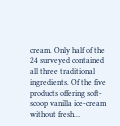cream. Only half of the 24 surveyed contained all three traditional ingredients. Of the five products offering soft-scoop vanilla ice-cream without fresh…